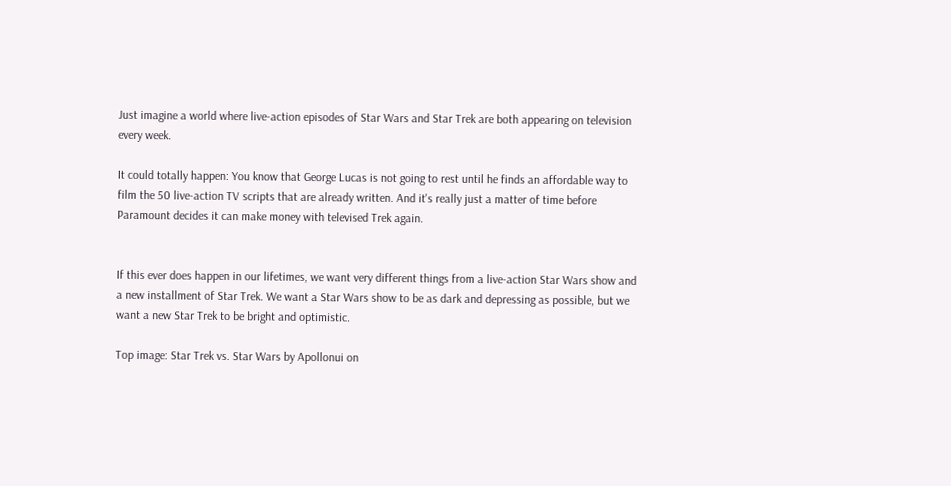Just imagine a world where live-action episodes of Star Wars and Star Trek are both appearing on television every week.

It could totally happen: You know that George Lucas is not going to rest until he finds an affordable way to film the 50 live-action TV scripts that are already written. And it's really just a matter of time before Paramount decides it can make money with televised Trek again.


If this ever does happen in our lifetimes, we want very different things from a live-action Star Wars show and a new installment of Star Trek. We want a Star Wars show to be as dark and depressing as possible, but we want a new Star Trek to be bright and optimistic.

Top image: Star Trek vs. Star Wars by Apollonui on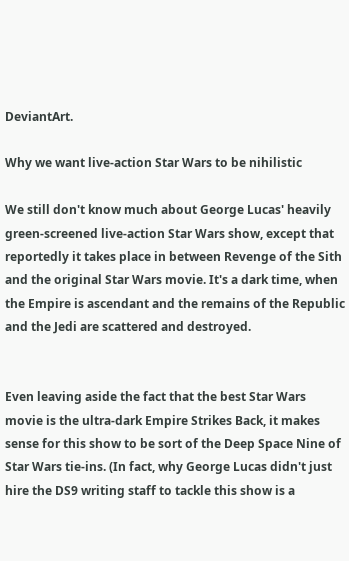DeviantArt.

Why we want live-action Star Wars to be nihilistic

We still don't know much about George Lucas' heavily green-screened live-action Star Wars show, except that reportedly it takes place in between Revenge of the Sith and the original Star Wars movie. It's a dark time, when the Empire is ascendant and the remains of the Republic and the Jedi are scattered and destroyed.


Even leaving aside the fact that the best Star Wars movie is the ultra-dark Empire Strikes Back, it makes sense for this show to be sort of the Deep Space Nine of Star Wars tie-ins. (In fact, why George Lucas didn't just hire the DS9 writing staff to tackle this show is a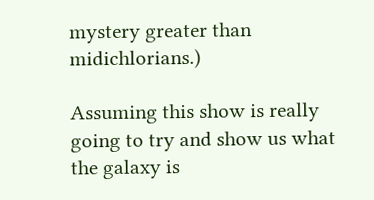mystery greater than midichlorians.)

Assuming this show is really going to try and show us what the galaxy is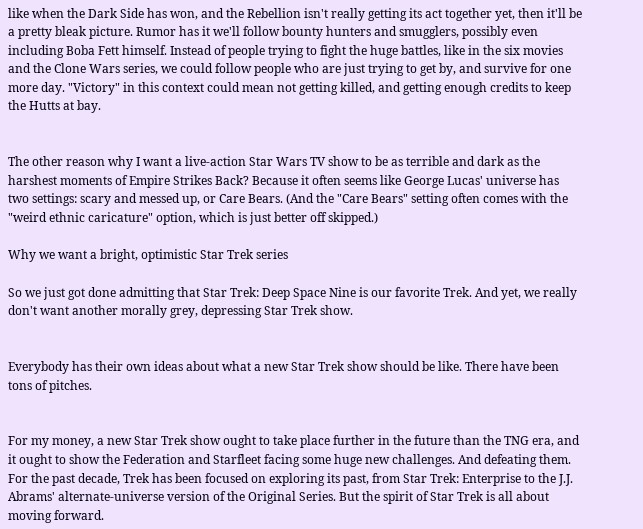like when the Dark Side has won, and the Rebellion isn't really getting its act together yet, then it'll be a pretty bleak picture. Rumor has it we'll follow bounty hunters and smugglers, possibly even including Boba Fett himself. Instead of people trying to fight the huge battles, like in the six movies and the Clone Wars series, we could follow people who are just trying to get by, and survive for one more day. "Victory" in this context could mean not getting killed, and getting enough credits to keep the Hutts at bay.


The other reason why I want a live-action Star Wars TV show to be as terrible and dark as the harshest moments of Empire Strikes Back? Because it often seems like George Lucas' universe has two settings: scary and messed up, or Care Bears. (And the "Care Bears" setting often comes with the "weird ethnic caricature" option, which is just better off skipped.)

Why we want a bright, optimistic Star Trek series

So we just got done admitting that Star Trek: Deep Space Nine is our favorite Trek. And yet, we really don't want another morally grey, depressing Star Trek show.


Everybody has their own ideas about what a new Star Trek show should be like. There have been tons of pitches.


For my money, a new Star Trek show ought to take place further in the future than the TNG era, and it ought to show the Federation and Starfleet facing some huge new challenges. And defeating them. For the past decade, Trek has been focused on exploring its past, from Star Trek: Enterprise to the J.J. Abrams' alternate-universe version of the Original Series. But the spirit of Star Trek is all about moving forward.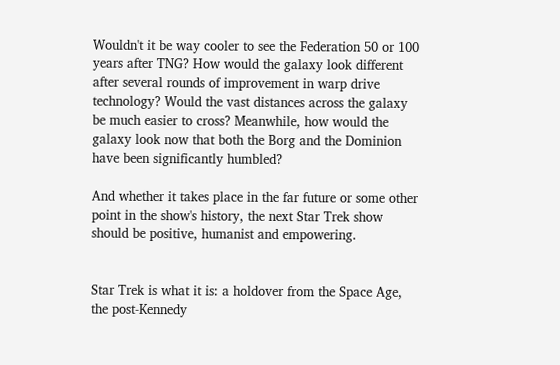Wouldn't it be way cooler to see the Federation 50 or 100 years after TNG? How would the galaxy look different after several rounds of improvement in warp drive technology? Would the vast distances across the galaxy be much easier to cross? Meanwhile, how would the galaxy look now that both the Borg and the Dominion have been significantly humbled?

And whether it takes place in the far future or some other point in the show's history, the next Star Trek show should be positive, humanist and empowering.


Star Trek is what it is: a holdover from the Space Age, the post-Kennedy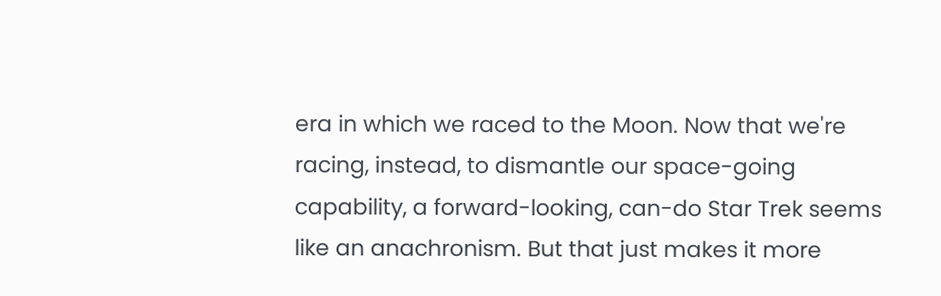era in which we raced to the Moon. Now that we're racing, instead, to dismantle our space-going capability, a forward-looking, can-do Star Trek seems like an anachronism. But that just makes it more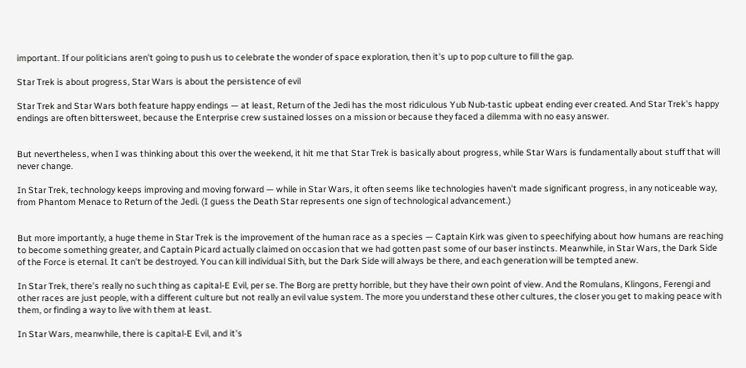important. If our politicians aren't going to push us to celebrate the wonder of space exploration, then it's up to pop culture to fill the gap.

Star Trek is about progress, Star Wars is about the persistence of evil

Star Trek and Star Wars both feature happy endings — at least, Return of the Jedi has the most ridiculous Yub Nub-tastic upbeat ending ever created. And Star Trek's happy endings are often bittersweet, because the Enterprise crew sustained losses on a mission or because they faced a dilemma with no easy answer.


But nevertheless, when I was thinking about this over the weekend, it hit me that Star Trek is basically about progress, while Star Wars is fundamentally about stuff that will never change.

In Star Trek, technology keeps improving and moving forward — while in Star Wars, it often seems like technologies haven't made significant progress, in any noticeable way, from Phantom Menace to Return of the Jedi. (I guess the Death Star represents one sign of technological advancement.)


But more importantly, a huge theme in Star Trek is the improvement of the human race as a species — Captain Kirk was given to speechifying about how humans are reaching to become something greater, and Captain Picard actually claimed on occasion that we had gotten past some of our baser instincts. Meanwhile, in Star Wars, the Dark Side of the Force is eternal. It can't be destroyed. You can kill individual Sith, but the Dark Side will always be there, and each generation will be tempted anew.

In Star Trek, there's really no such thing as capital-E Evil, per se. The Borg are pretty horrible, but they have their own point of view. And the Romulans, Klingons, Ferengi and other races are just people, with a different culture but not really an evil value system. The more you understand these other cultures, the closer you get to making peace with them, or finding a way to live with them at least.

In Star Wars, meanwhile, there is capital-E Evil, and it's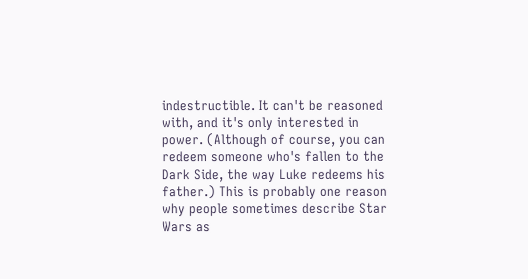indestructible. It can't be reasoned with, and it's only interested in power. (Although of course, you can redeem someone who's fallen to the Dark Side, the way Luke redeems his father.) This is probably one reason why people sometimes describe Star Wars as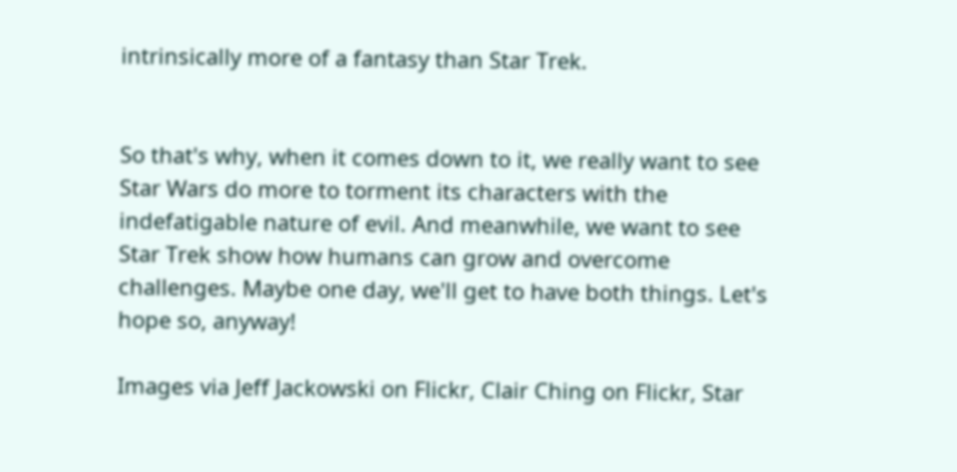intrinsically more of a fantasy than Star Trek.


So that's why, when it comes down to it, we really want to see Star Wars do more to torment its characters with the indefatigable nature of evil. And meanwhile, we want to see Star Trek show how humans can grow and overcome challenges. Maybe one day, we'll get to have both things. Let's hope so, anyway!

Images via Jeff Jackowski on Flickr, Clair Ching on Flickr, Star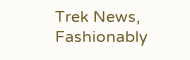Trek News, Fashionably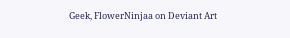Geek, FlowerNinjaa on Deviant Art